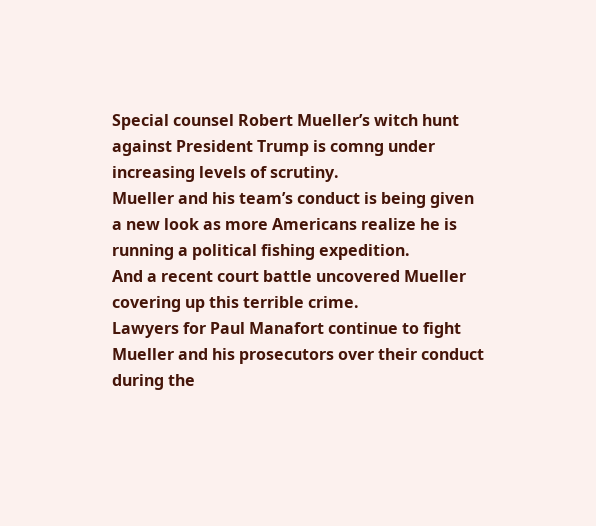Special counsel Robert Mueller’s witch hunt against President Trump is comng under increasing levels of scrutiny.
Mueller and his team’s conduct is being given a new look as more Americans realize he is running a political fishing expedition.
And a recent court battle uncovered Mueller covering up this terrible crime.
Lawyers for Paul Manafort continue to fight Mueller and his prosecutors over their conduct during the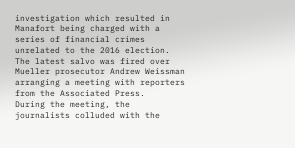investigation which resulted in Manafort being charged with a series of financial crimes unrelated to the 2016 election.
The latest salvo was fired over Mueller prosecutor Andrew Weissman arranging a meeting with reporters from the Associated Press.
During the meeting, the journalists colluded with the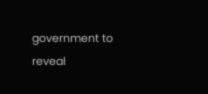government to reveal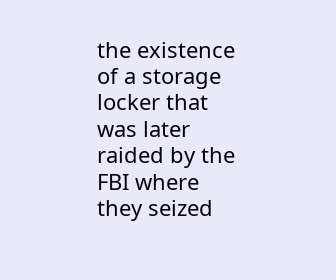the existence of a storage locker that was later raided by the FBI where they seized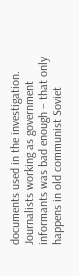documents used in the investigation.
Journalists working as government informants was bad enough – that only happens in old communist Soviet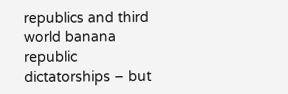republics and third world banana republic dictatorships – but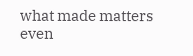what made matters even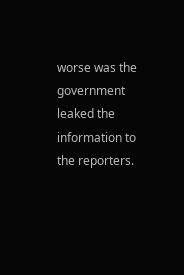worse was the government leaked the information to the reporters.